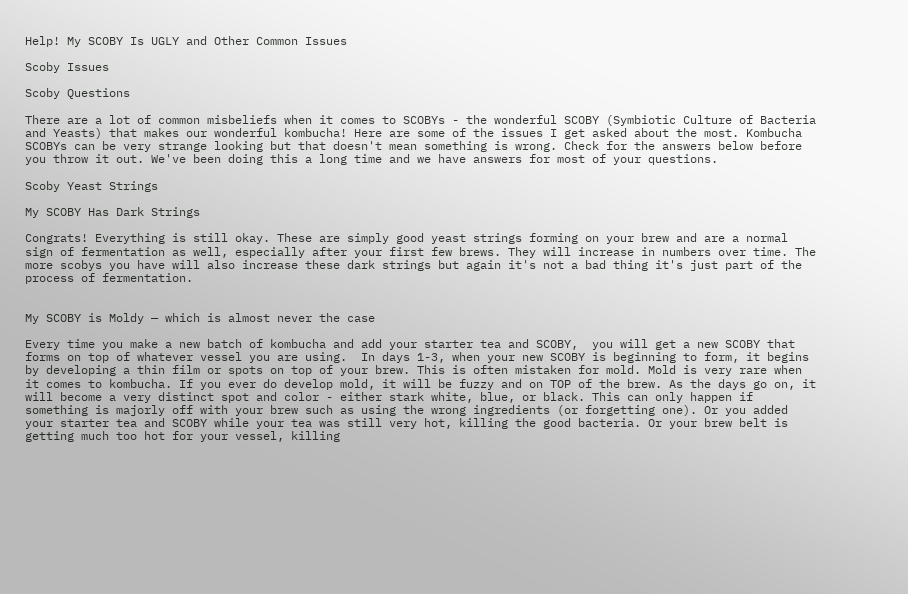Help! My SCOBY Is UGLY and Other Common Issues

Scoby Issues

Scoby Questions

There are a lot of common misbeliefs when it comes to SCOBYs - the wonderful SCOBY (Symbiotic Culture of Bacteria and Yeasts) that makes our wonderful kombucha! Here are some of the issues I get asked about the most. Kombucha SCOBYs can be very strange looking but that doesn't mean something is wrong. Check for the answers below before you throw it out. We've been doing this a long time and we have answers for most of your questions.

Scoby Yeast Strings

My SCOBY Has Dark Strings

Congrats! Everything is still okay. These are simply good yeast strings forming on your brew and are a normal sign of fermentation as well, especially after your first few brews. They will increase in numbers over time. The more scobys you have will also increase these dark strings but again it's not a bad thing it's just part of the process of fermentation.


My SCOBY is Moldy — which is almost never the case

Every time you make a new batch of kombucha and add your starter tea and SCOBY,  you will get a new SCOBY that forms on top of whatever vessel you are using.  In days 1-3, when your new SCOBY is beginning to form, it begins by developing a thin film or spots on top of your brew. This is often mistaken for mold. Mold is very rare when it comes to kombucha. If you ever do develop mold, it will be fuzzy and on TOP of the brew. As the days go on, it will become a very distinct spot and color - either stark white, blue, or black. This can only happen if something is majorly off with your brew such as using the wrong ingredients (or forgetting one). Or you added your starter tea and SCOBY while your tea was still very hot, killing the good bacteria. Or your brew belt is getting much too hot for your vessel, killing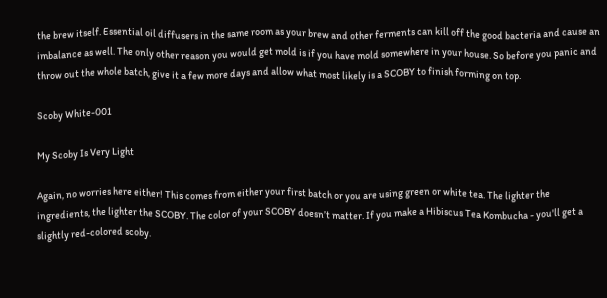the brew itself. Essential oil diffusers in the same room as your brew and other ferments can kill off the good bacteria and cause an imbalance as well. The only other reason you would get mold is if you have mold somewhere in your house. So before you panic and throw out the whole batch, give it a few more days and allow what most likely is a SCOBY to finish forming on top.

Scoby White-001

My Scoby Is Very Light

Again, no worries here either! This comes from either your first batch or you are using green or white tea. The lighter the ingredients, the lighter the SCOBY. The color of your SCOBY doesn’t matter. If you make a Hibiscus Tea Kombucha - you'll get a slightly red-colored scoby.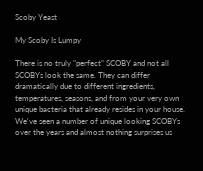Scoby Yeast

My Scoby Is Lumpy

There is no truly "perfect" SCOBY and not all SCOBYs look the same. They can differ dramatically due to different ingredients, temperatures, seasons, and from your very own unique bacteria that already resides in your house. We've seen a number of unique looking SCOBYs over the years and almost nothing surprises us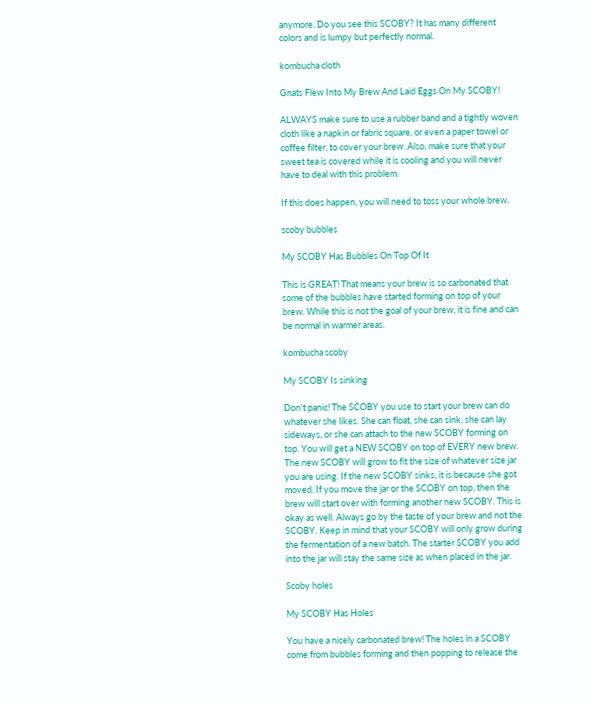anymore. Do you see this SCOBY? It has many different colors and is lumpy but perfectly normal.

kombucha cloth

Gnats Flew Into My Brew And Laid Eggs On My SCOBY!

ALWAYS make sure to use a rubber band and a tightly woven cloth like a napkin or fabric square, or even a paper towel or coffee filter, to cover your brew. Also, make sure that your sweet tea is covered while it is cooling and you will never have to deal with this problem.

If this does happen, you will need to toss your whole brew.

scoby bubbles

My SCOBY Has Bubbles On Top Of It

This is GREAT! That means your brew is so carbonated that some of the bubbles have started forming on top of your brew. While this is not the goal of your brew, it is fine and can be normal in warmer areas.

kombucha scoby

My SCOBY Is sinking

Don't panic! The SCOBY you use to start your brew can do whatever she likes. She can float, she can sink, she can lay sideways, or she can attach to the new SCOBY forming on top. You will get a NEW SCOBY on top of EVERY new brew. The new SCOBY will grow to fit the size of whatever size jar you are using. If the new SCOBY sinks, it is because she got moved. If you move the jar or the SCOBY on top, then the brew will start over with forming another new SCOBY. This is okay as well. Always go by the taste of your brew and not the SCOBY. Keep in mind that your SCOBY will only grow during the fermentation of a new batch. The starter SCOBY you add into the jar will stay the same size as when placed in the jar.

Scoby holes

My SCOBY Has Holes

You have a nicely carbonated brew! The holes in a SCOBY come from bubbles forming and then popping to release the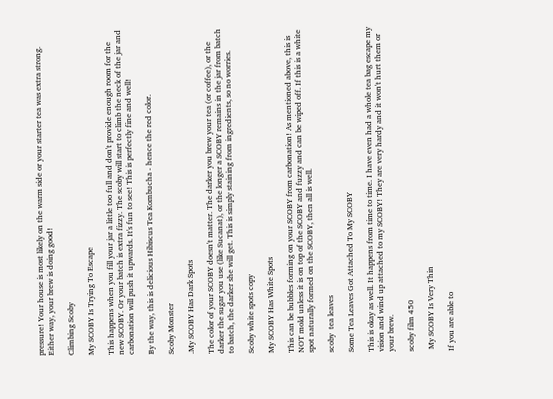pressure! Your house is most likely on the warm side or your starter tea was extra strong. Either way, your brew is doing good!

Climbing Scoby

My SCOBY Is Trying To Escape

This happens when you fill your jar a little too full and don't provide enough room for the new SCOBY. Or your batch is extra fizzy. The scoby will start to climb the neck of the jar and carbonation will push it upwards. It's fun to see! This is perfectly fine and well!

By the way, this is delicious Hibiscus Tea Kombucha - hence the red color.

Scoby Monster

.My SCOBY Has Dark Spots

The color of your SCOBY doesn't matter. The darker you brew your tea (or coffee), or the darker the sugar you use (like Sucanat), or the longer a SCOBY remains in the jar from batch to batch, the darker she will get. This is simply staining from ingredients, so no worries.

Scoby white spots copy

My SCOBY Has White Spots

This can be bubbles forming on your SCOBY from carbonation! As mentioned above, this is NOT mold unless it is on top of the SCOBY and fuzzy and can be wiped off. If this is a white spot naturally formed on the SCOBY, then all is well.

scoby  tea leaves

Some Tea Leaves Got Attached To My SCOBY

This is okay as well. It happens from time to time. I have even had a whole tea bag escape my vision and wind up attached to my SCOBY! They are very hardy and it won't hurt them or your brew.

scoby film 450

 My SCOBY Is Very Thin

If you are able to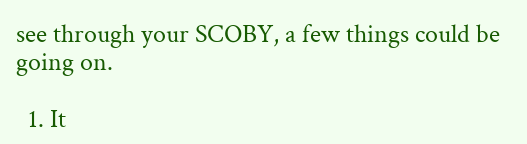see through your SCOBY, a few things could be going on.

  1. It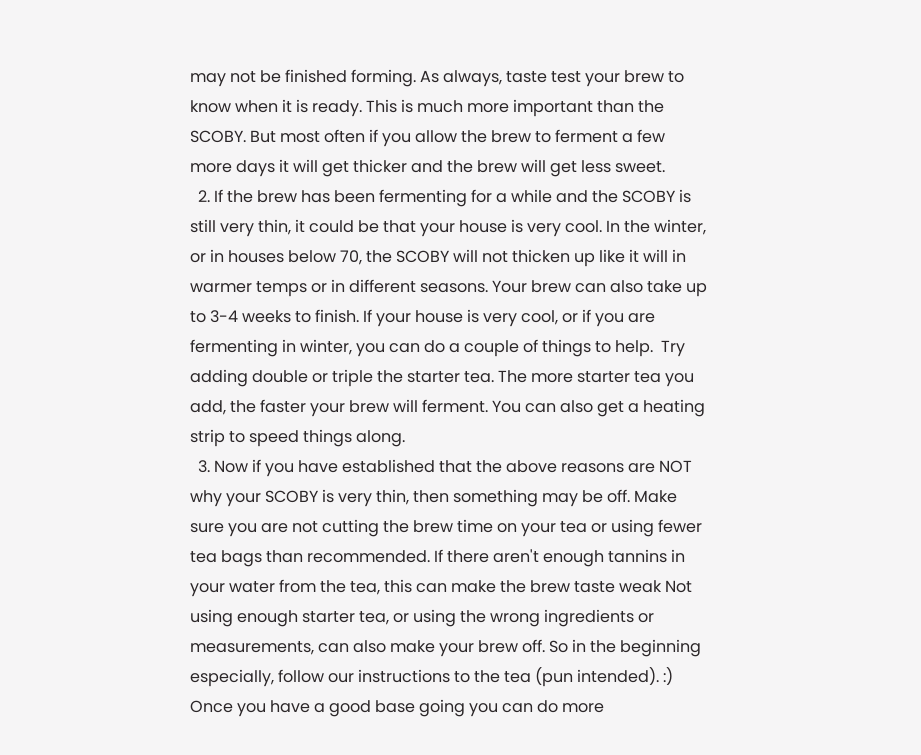may not be finished forming. As always, taste test your brew to know when it is ready. This is much more important than the SCOBY. But most often if you allow the brew to ferment a few more days it will get thicker and the brew will get less sweet.
  2. If the brew has been fermenting for a while and the SCOBY is still very thin, it could be that your house is very cool. In the winter, or in houses below 70, the SCOBY will not thicken up like it will in warmer temps or in different seasons. Your brew can also take up to 3-4 weeks to finish. If your house is very cool, or if you are fermenting in winter, you can do a couple of things to help.  Try adding double or triple the starter tea. The more starter tea you add, the faster your brew will ferment. You can also get a heating strip to speed things along.
  3. Now if you have established that the above reasons are NOT why your SCOBY is very thin, then something may be off. Make sure you are not cutting the brew time on your tea or using fewer tea bags than recommended. If there aren't enough tannins in your water from the tea, this can make the brew taste weak Not using enough starter tea, or using the wrong ingredients or measurements, can also make your brew off. So in the beginning especially, follow our instructions to the tea (pun intended). :) Once you have a good base going you can do more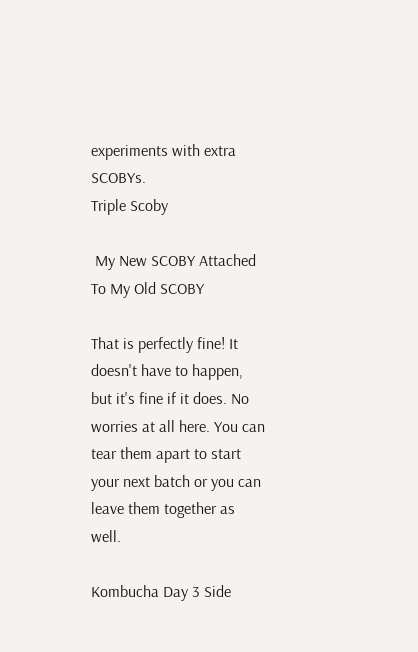experiments with extra SCOBYs.
Triple Scoby

 My New SCOBY Attached To My Old SCOBY

That is perfectly fine! It doesn't have to happen, but it's fine if it does. No worries at all here. You can tear them apart to start your next batch or you can leave them together as well.

Kombucha Day 3 Side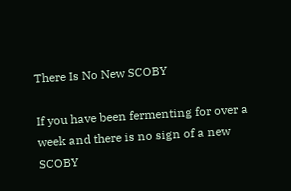There Is No New SCOBY

If you have been fermenting for over a week and there is no sign of a new SCOBY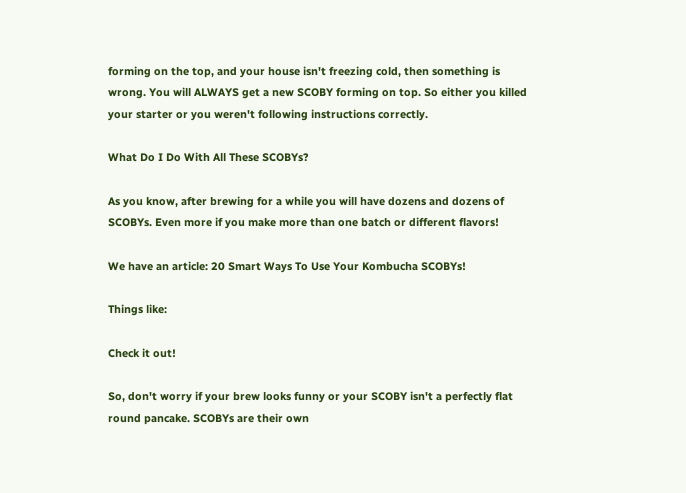forming on the top, and your house isn't freezing cold, then something is wrong. You will ALWAYS get a new SCOBY forming on top. So either you killed your starter or you weren't following instructions correctly.

What Do I Do With All These SCOBYs?

As you know, after brewing for a while you will have dozens and dozens of SCOBYs. Even more if you make more than one batch or different flavors!

We have an article: 20 Smart Ways To Use Your Kombucha SCOBYs!

Things like:

Check it out!

So, don't worry if your brew looks funny or your SCOBY isn't a perfectly flat round pancake. SCOBYs are their own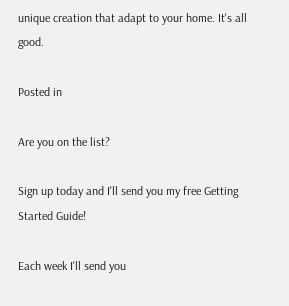unique creation that adapt to your home. It's all good.

Posted in

Are you on the list?

Sign up today and I'll send you my free Getting Started Guide!

Each week I'll send you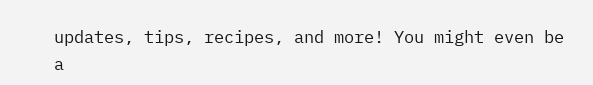updates, tips, recipes, and more! You might even be a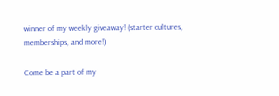winner of my weekly giveaway! (starter cultures, memberships, and more!)

Come be a part of my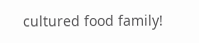cultured food family!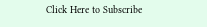Click Here to Subscribe